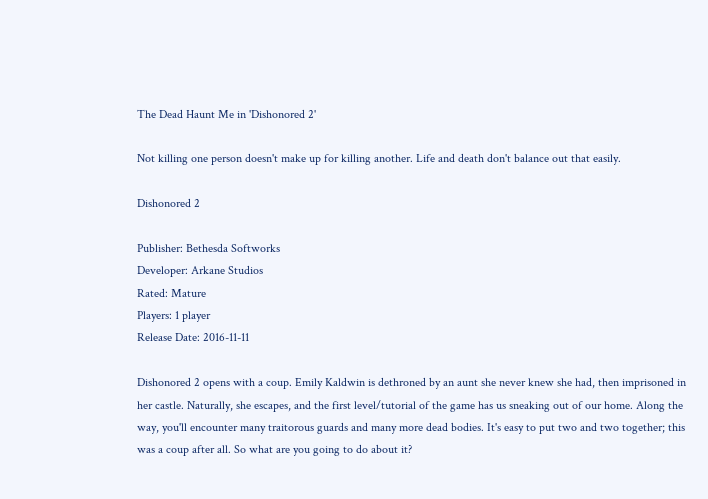The Dead Haunt Me in 'Dishonored 2'

Not killing one person doesn't make up for killing another. Life and death don't balance out that easily.

Dishonored 2

Publisher: Bethesda Softworks
Developer: Arkane Studios
Rated: Mature
Players: 1 player
Release Date: 2016-11-11

Dishonored 2 opens with a coup. Emily Kaldwin is dethroned by an aunt she never knew she had, then imprisoned in her castle. Naturally, she escapes, and the first level/tutorial of the game has us sneaking out of our home. Along the way, you'll encounter many traitorous guards and many more dead bodies. It's easy to put two and two together; this was a coup after all. So what are you going to do about it?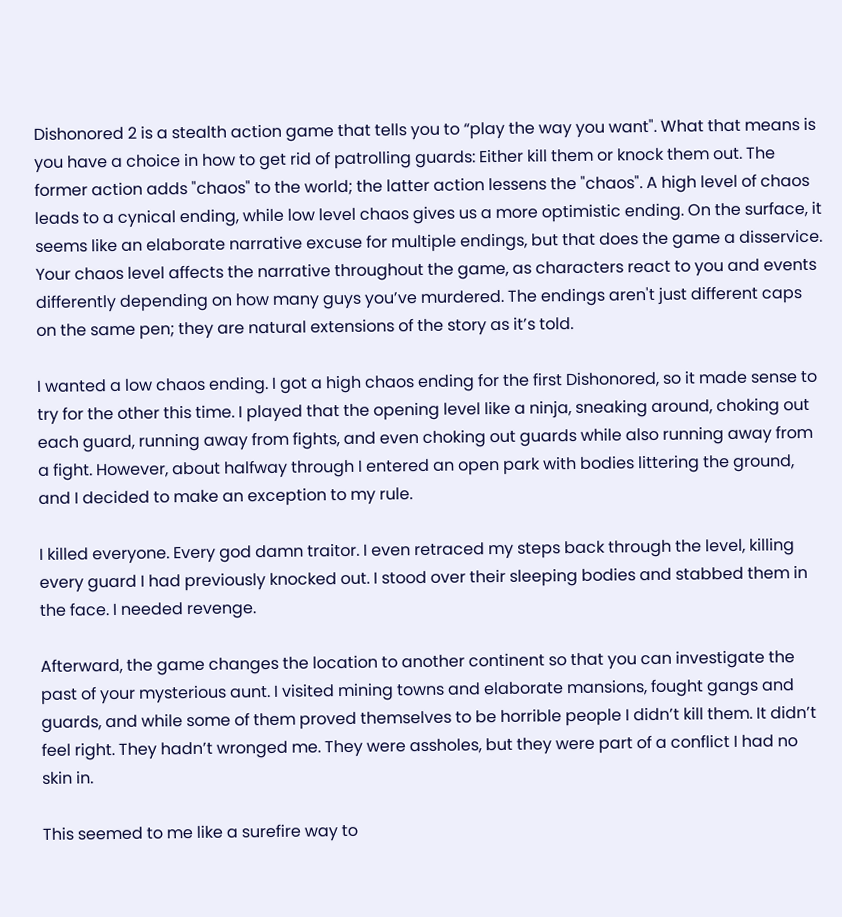Dishonored 2 is a stealth action game that tells you to “play the way you want". What that means is you have a choice in how to get rid of patrolling guards: Either kill them or knock them out. The former action adds "chaos" to the world; the latter action lessens the "chaos". A high level of chaos leads to a cynical ending, while low level chaos gives us a more optimistic ending. On the surface, it seems like an elaborate narrative excuse for multiple endings, but that does the game a disservice. Your chaos level affects the narrative throughout the game, as characters react to you and events differently depending on how many guys you’ve murdered. The endings aren't just different caps on the same pen; they are natural extensions of the story as it’s told.

I wanted a low chaos ending. I got a high chaos ending for the first Dishonored, so it made sense to try for the other this time. I played that the opening level like a ninja, sneaking around, choking out each guard, running away from fights, and even choking out guards while also running away from a fight. However, about halfway through I entered an open park with bodies littering the ground, and I decided to make an exception to my rule.

I killed everyone. Every god damn traitor. I even retraced my steps back through the level, killing every guard I had previously knocked out. I stood over their sleeping bodies and stabbed them in the face. I needed revenge.

Afterward, the game changes the location to another continent so that you can investigate the past of your mysterious aunt. I visited mining towns and elaborate mansions, fought gangs and guards, and while some of them proved themselves to be horrible people I didn’t kill them. It didn’t feel right. They hadn’t wronged me. They were assholes, but they were part of a conflict I had no skin in.

This seemed to me like a surefire way to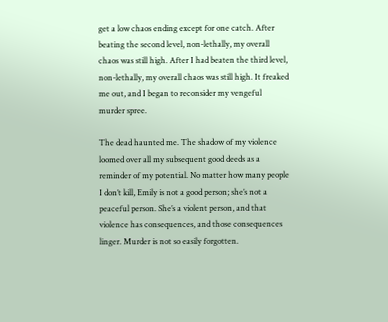get a low chaos ending except for one catch. After beating the second level, non-lethally, my overall chaos was still high. After I had beaten the third level, non-lethally, my overall chaos was still high. It freaked me out, and I began to reconsider my vengeful murder spree.

The dead haunted me. The shadow of my violence loomed over all my subsequent good deeds as a reminder of my potential. No matter how many people I don’t kill, Emily is not a good person; she’s not a peaceful person. She’s a violent person, and that violence has consequences, and those consequences linger. Murder is not so easily forgotten.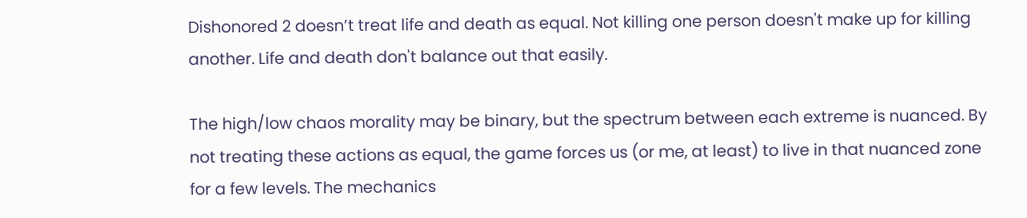Dishonored 2 doesn’t treat life and death as equal. Not killing one person doesn't make up for killing another. Life and death don't balance out that easily.

The high/low chaos morality may be binary, but the spectrum between each extreme is nuanced. By not treating these actions as equal, the game forces us (or me, at least) to live in that nuanced zone for a few levels. The mechanics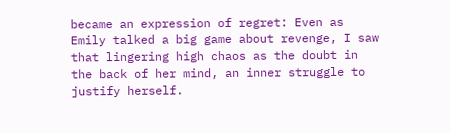became an expression of regret: Even as Emily talked a big game about revenge, I saw that lingering high chaos as the doubt in the back of her mind, an inner struggle to justify herself.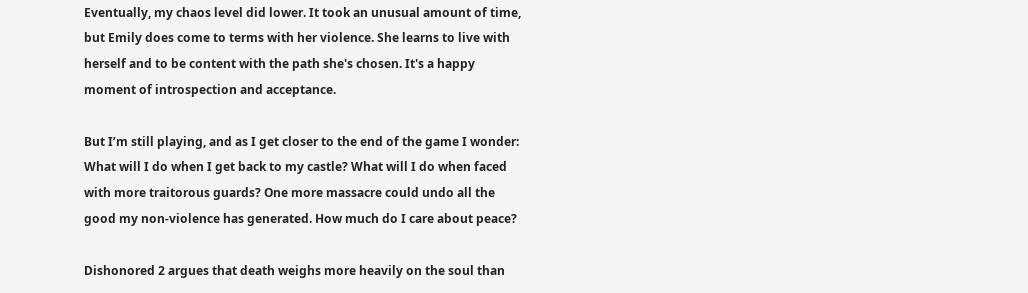Eventually, my chaos level did lower. It took an unusual amount of time, but Emily does come to terms with her violence. She learns to live with herself and to be content with the path she's chosen. It's a happy moment of introspection and acceptance.

But I’m still playing, and as I get closer to the end of the game I wonder: What will I do when I get back to my castle? What will I do when faced with more traitorous guards? One more massacre could undo all the good my non-violence has generated. How much do I care about peace?

Dishonored 2 argues that death weighs more heavily on the soul than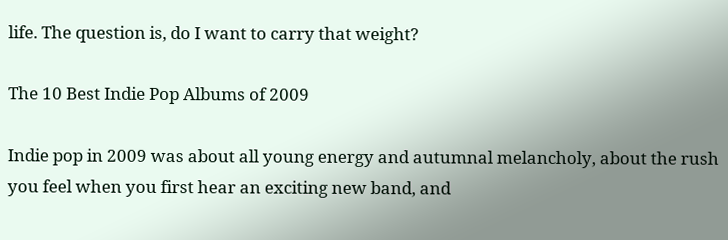life. The question is, do I want to carry that weight?

The 10 Best Indie Pop Albums of 2009

Indie pop in 2009 was about all young energy and autumnal melancholy, about the rush you feel when you first hear an exciting new band, and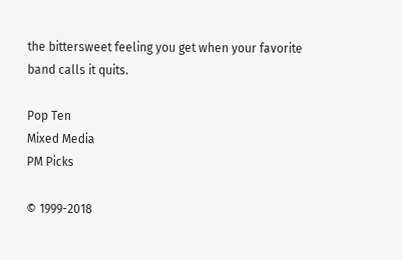the bittersweet feeling you get when your favorite band calls it quits.

Pop Ten
Mixed Media
PM Picks

© 1999-2018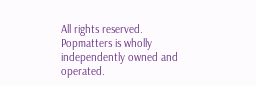All rights reserved.
Popmatters is wholly independently owned and operated.